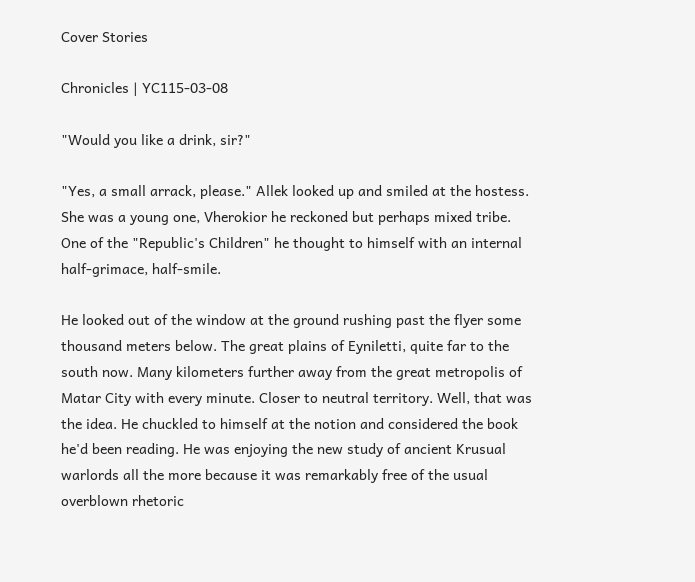Cover Stories

Chronicles | YC115-03-08

"Would you like a drink, sir?"

"Yes, a small arrack, please." Allek looked up and smiled at the hostess. She was a young one, Vherokior he reckoned but perhaps mixed tribe. One of the "Republic's Children" he thought to himself with an internal half-grimace, half-smile.

He looked out of the window at the ground rushing past the flyer some thousand meters below. The great plains of Eyniletti, quite far to the south now. Many kilometers further away from the great metropolis of Matar City with every minute. Closer to neutral territory. Well, that was the idea. He chuckled to himself at the notion and considered the book he'd been reading. He was enjoying the new study of ancient Krusual warlords all the more because it was remarkably free of the usual overblown rhetoric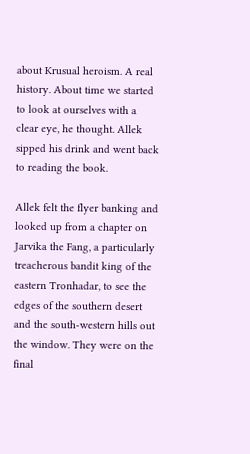about Krusual heroism. A real history. About time we started to look at ourselves with a clear eye, he thought. Allek sipped his drink and went back to reading the book.

Allek felt the flyer banking and looked up from a chapter on Jarvika the Fang, a particularly treacherous bandit king of the eastern Tronhadar, to see the edges of the southern desert and the south-western hills out the window. They were on the final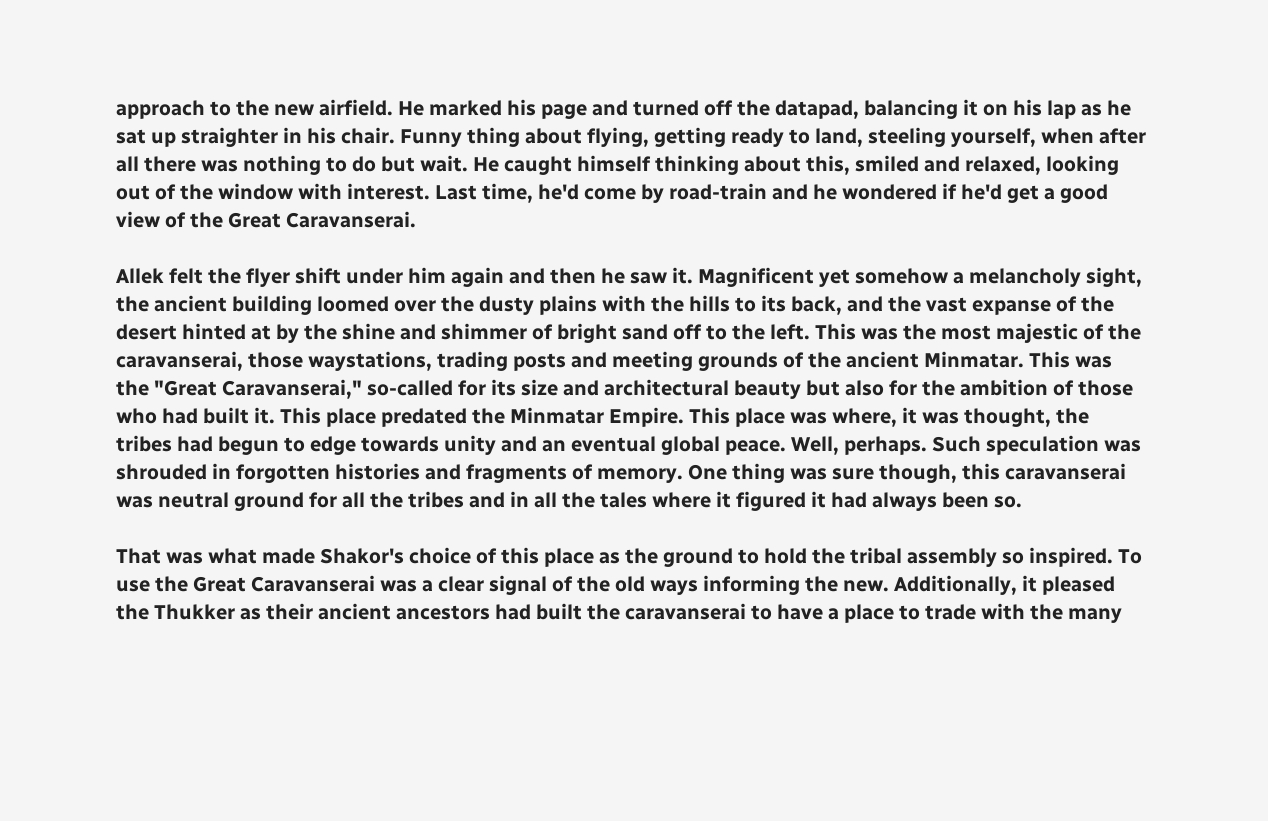approach to the new airfield. He marked his page and turned off the datapad, balancing it on his lap as he sat up straighter in his chair. Funny thing about flying, getting ready to land, steeling yourself, when after all there was nothing to do but wait. He caught himself thinking about this, smiled and relaxed, looking out of the window with interest. Last time, he'd come by road-train and he wondered if he'd get a good view of the Great Caravanserai.

Allek felt the flyer shift under him again and then he saw it. Magnificent yet somehow a melancholy sight, the ancient building loomed over the dusty plains with the hills to its back, and the vast expanse of the desert hinted at by the shine and shimmer of bright sand off to the left. This was the most majestic of the caravanserai, those waystations, trading posts and meeting grounds of the ancient Minmatar. This was the "Great Caravanserai," so-called for its size and architectural beauty but also for the ambition of those who had built it. This place predated the Minmatar Empire. This place was where, it was thought, the tribes had begun to edge towards unity and an eventual global peace. Well, perhaps. Such speculation was shrouded in forgotten histories and fragments of memory. One thing was sure though, this caravanserai was neutral ground for all the tribes and in all the tales where it figured it had always been so.

That was what made Shakor's choice of this place as the ground to hold the tribal assembly so inspired. To use the Great Caravanserai was a clear signal of the old ways informing the new. Additionally, it pleased the Thukker as their ancient ancestors had built the caravanserai to have a place to trade with the many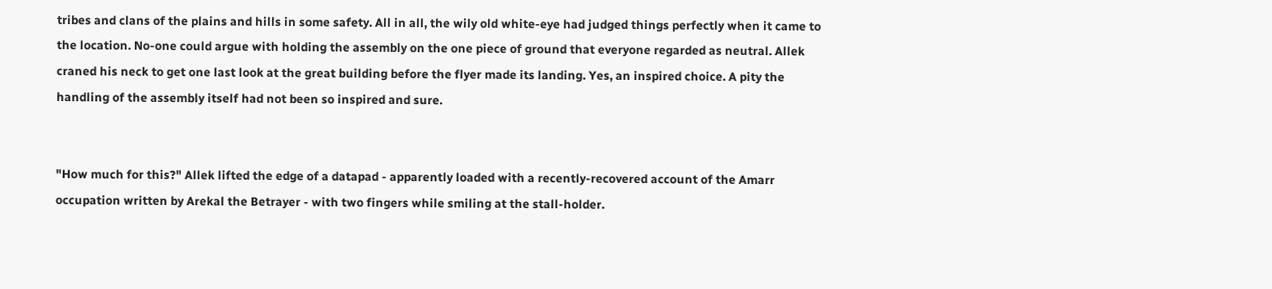tribes and clans of the plains and hills in some safety. All in all, the wily old white-eye had judged things perfectly when it came to the location. No-one could argue with holding the assembly on the one piece of ground that everyone regarded as neutral. Allek craned his neck to get one last look at the great building before the flyer made its landing. Yes, an inspired choice. A pity the handling of the assembly itself had not been so inspired and sure.


"How much for this?" Allek lifted the edge of a datapad - apparently loaded with a recently-recovered account of the Amarr occupation written by Arekal the Betrayer - with two fingers while smiling at the stall-holder.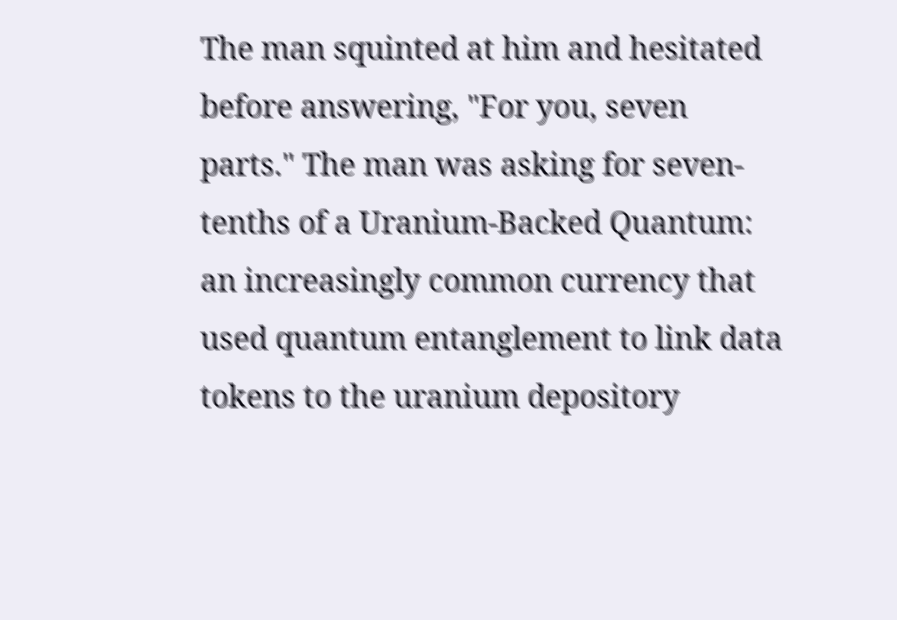The man squinted at him and hesitated before answering, "For you, seven parts." The man was asking for seven-tenths of a Uranium-Backed Quantum: an increasingly common currency that used quantum entanglement to link data tokens to the uranium depository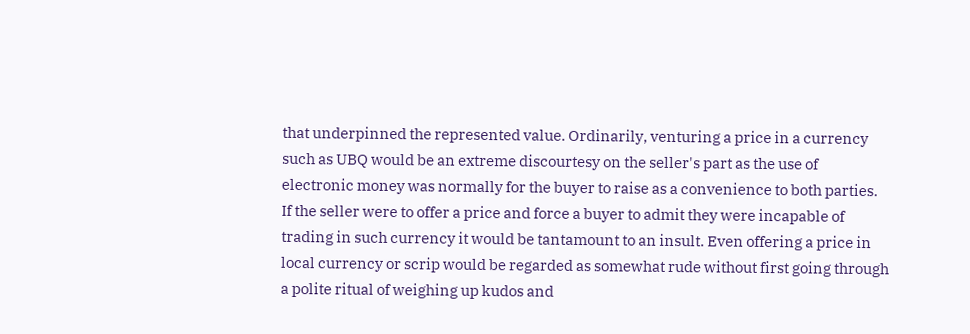that underpinned the represented value. Ordinarily, venturing a price in a currency such as UBQ would be an extreme discourtesy on the seller's part as the use of electronic money was normally for the buyer to raise as a convenience to both parties. If the seller were to offer a price and force a buyer to admit they were incapable of trading in such currency it would be tantamount to an insult. Even offering a price in local currency or scrip would be regarded as somewhat rude without first going through a polite ritual of weighing up kudos and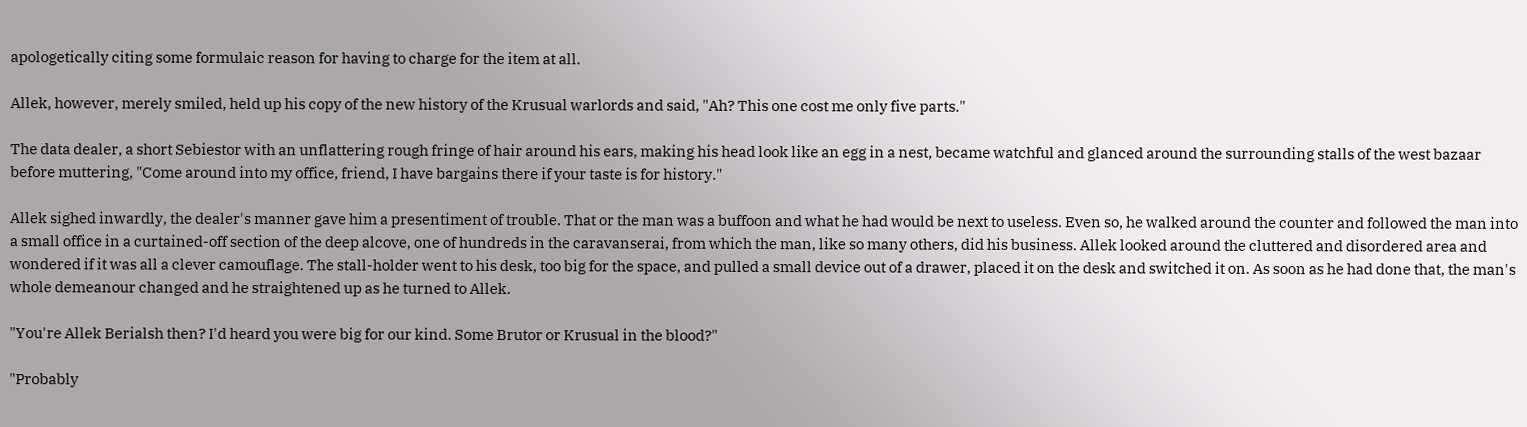apologetically citing some formulaic reason for having to charge for the item at all.

Allek, however, merely smiled, held up his copy of the new history of the Krusual warlords and said, "Ah? This one cost me only five parts."

The data dealer, a short Sebiestor with an unflattering rough fringe of hair around his ears, making his head look like an egg in a nest, became watchful and glanced around the surrounding stalls of the west bazaar before muttering, "Come around into my office, friend, I have bargains there if your taste is for history."

Allek sighed inwardly, the dealer's manner gave him a presentiment of trouble. That or the man was a buffoon and what he had would be next to useless. Even so, he walked around the counter and followed the man into a small office in a curtained-off section of the deep alcove, one of hundreds in the caravanserai, from which the man, like so many others, did his business. Allek looked around the cluttered and disordered area and wondered if it was all a clever camouflage. The stall-holder went to his desk, too big for the space, and pulled a small device out of a drawer, placed it on the desk and switched it on. As soon as he had done that, the man's whole demeanour changed and he straightened up as he turned to Allek.

"You're Allek Berialsh then? I'd heard you were big for our kind. Some Brutor or Krusual in the blood?"

"Probably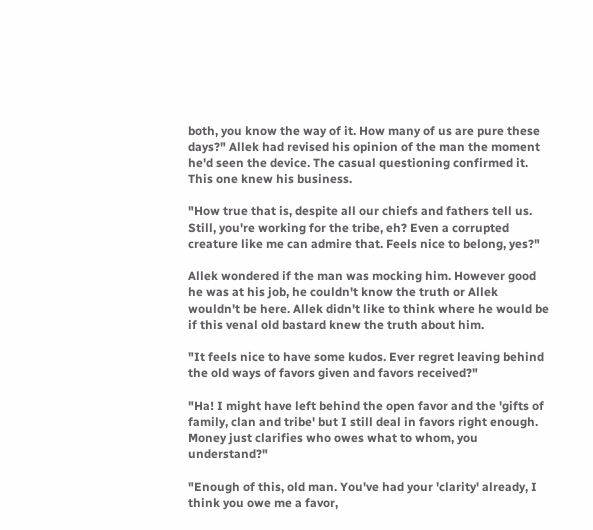both, you know the way of it. How many of us are pure these days?" Allek had revised his opinion of the man the moment he'd seen the device. The casual questioning confirmed it. This one knew his business.

"How true that is, despite all our chiefs and fathers tell us. Still, you're working for the tribe, eh? Even a corrupted creature like me can admire that. Feels nice to belong, yes?"

Allek wondered if the man was mocking him. However good he was at his job, he couldn't know the truth or Allek wouldn't be here. Allek didn't like to think where he would be if this venal old bastard knew the truth about him.

"It feels nice to have some kudos. Ever regret leaving behind the old ways of favors given and favors received?"

"Ha! I might have left behind the open favor and the 'gifts of family, clan and tribe' but I still deal in favors right enough. Money just clarifies who owes what to whom, you understand?"

"Enough of this, old man. You've had your 'clarity' already, I think you owe me a favor,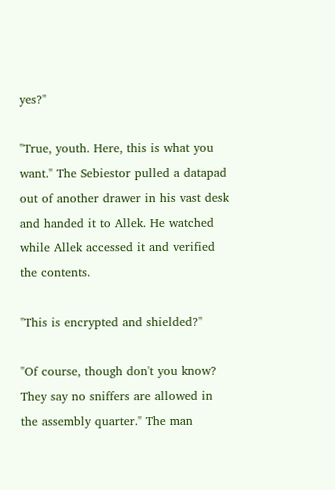yes?"

"True, youth. Here, this is what you want." The Sebiestor pulled a datapad out of another drawer in his vast desk and handed it to Allek. He watched while Allek accessed it and verified the contents.

"This is encrypted and shielded?"

"Of course, though don't you know? They say no sniffers are allowed in the assembly quarter." The man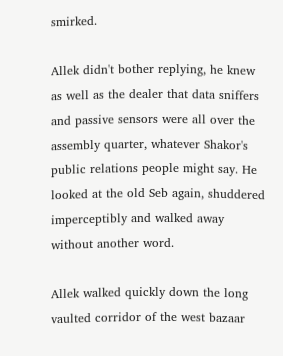smirked.

Allek didn't bother replying, he knew as well as the dealer that data sniffers and passive sensors were all over the assembly quarter, whatever Shakor's public relations people might say. He looked at the old Seb again, shuddered imperceptibly and walked away without another word.

Allek walked quickly down the long vaulted corridor of the west bazaar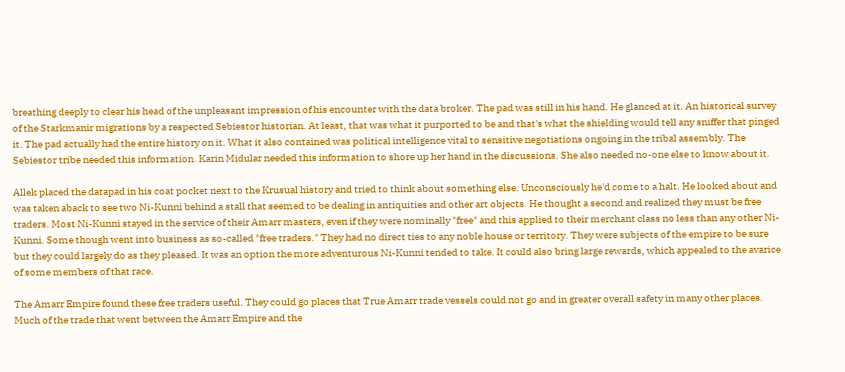breathing deeply to clear his head of the unpleasant impression of his encounter with the data broker. The pad was still in his hand. He glanced at it. An historical survey of the Starkmanir migrations by a respected Sebiestor historian. At least, that was what it purported to be and that's what the shielding would tell any sniffer that pinged it. The pad actually had the entire history on it. What it also contained was political intelligence vital to sensitive negotiations ongoing in the tribal assembly. The Sebiestor tribe needed this information. Karin Midular needed this information to shore up her hand in the discussions. She also needed no-one else to know about it.

Allek placed the datapad in his coat pocket next to the Krusual history and tried to think about something else. Unconsciously he'd come to a halt. He looked about and was taken aback to see two Ni-Kunni behind a stall that seemed to be dealing in antiquities and other art objects. He thought a second and realized they must be free traders. Most Ni-Kunni stayed in the service of their Amarr masters, even if they were nominally "free" and this applied to their merchant class no less than any other Ni-Kunni. Some though went into business as so-called "free traders." They had no direct ties to any noble house or territory. They were subjects of the empire to be sure but they could largely do as they pleased. It was an option the more adventurous Ni-Kunni tended to take. It could also bring large rewards, which appealed to the avarice of some members of that race.

The Amarr Empire found these free traders useful. They could go places that True Amarr trade vessels could not go and in greater overall safety in many other places. Much of the trade that went between the Amarr Empire and the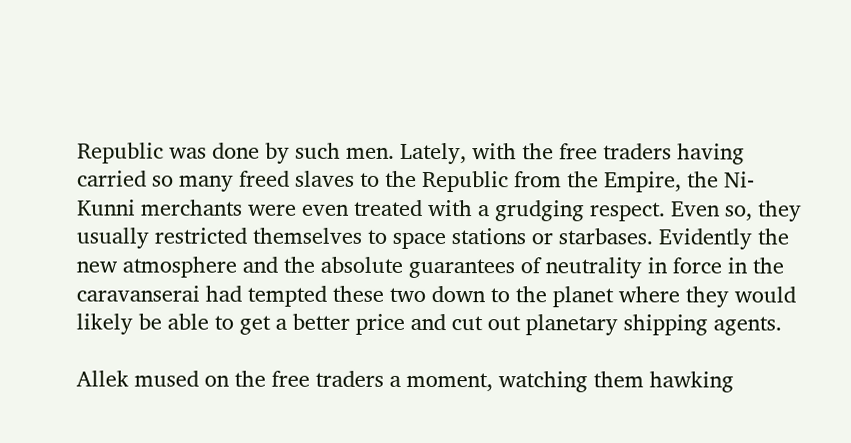Republic was done by such men. Lately, with the free traders having carried so many freed slaves to the Republic from the Empire, the Ni-Kunni merchants were even treated with a grudging respect. Even so, they usually restricted themselves to space stations or starbases. Evidently the new atmosphere and the absolute guarantees of neutrality in force in the caravanserai had tempted these two down to the planet where they would likely be able to get a better price and cut out planetary shipping agents.

Allek mused on the free traders a moment, watching them hawking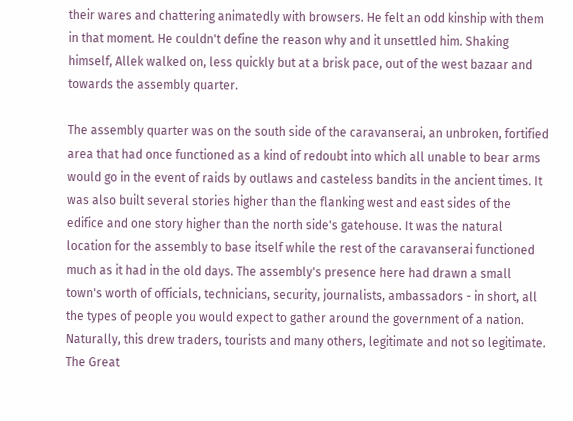their wares and chattering animatedly with browsers. He felt an odd kinship with them in that moment. He couldn't define the reason why and it unsettled him. Shaking himself, Allek walked on, less quickly but at a brisk pace, out of the west bazaar and towards the assembly quarter.

The assembly quarter was on the south side of the caravanserai, an unbroken, fortified area that had once functioned as a kind of redoubt into which all unable to bear arms would go in the event of raids by outlaws and casteless bandits in the ancient times. It was also built several stories higher than the flanking west and east sides of the edifice and one story higher than the north side's gatehouse. It was the natural location for the assembly to base itself while the rest of the caravanserai functioned much as it had in the old days. The assembly's presence here had drawn a small town's worth of officials, technicians, security, journalists, ambassadors - in short, all the types of people you would expect to gather around the government of a nation. Naturally, this drew traders, tourists and many others, legitimate and not so legitimate. The Great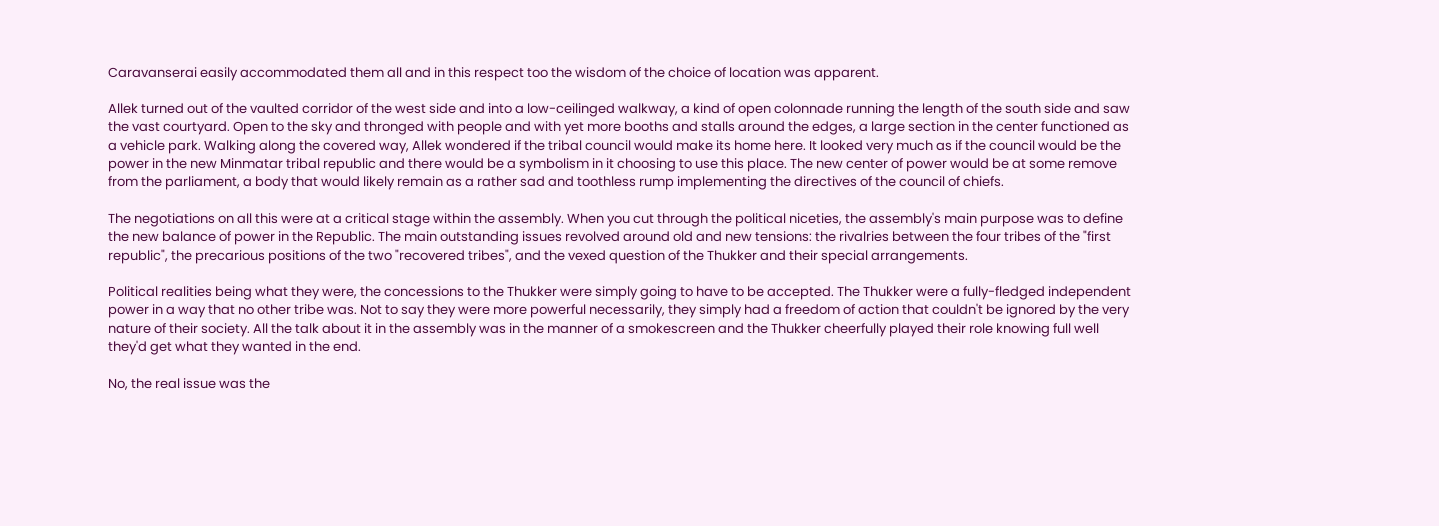Caravanserai easily accommodated them all and in this respect too the wisdom of the choice of location was apparent.

Allek turned out of the vaulted corridor of the west side and into a low-ceilinged walkway, a kind of open colonnade running the length of the south side and saw the vast courtyard. Open to the sky and thronged with people and with yet more booths and stalls around the edges, a large section in the center functioned as a vehicle park. Walking along the covered way, Allek wondered if the tribal council would make its home here. It looked very much as if the council would be the power in the new Minmatar tribal republic and there would be a symbolism in it choosing to use this place. The new center of power would be at some remove from the parliament, a body that would likely remain as a rather sad and toothless rump implementing the directives of the council of chiefs.

The negotiations on all this were at a critical stage within the assembly. When you cut through the political niceties, the assembly's main purpose was to define the new balance of power in the Republic. The main outstanding issues revolved around old and new tensions: the rivalries between the four tribes of the "first republic", the precarious positions of the two "recovered tribes", and the vexed question of the Thukker and their special arrangements.

Political realities being what they were, the concessions to the Thukker were simply going to have to be accepted. The Thukker were a fully-fledged independent power in a way that no other tribe was. Not to say they were more powerful necessarily, they simply had a freedom of action that couldn't be ignored by the very nature of their society. All the talk about it in the assembly was in the manner of a smokescreen and the Thukker cheerfully played their role knowing full well they'd get what they wanted in the end.

No, the real issue was the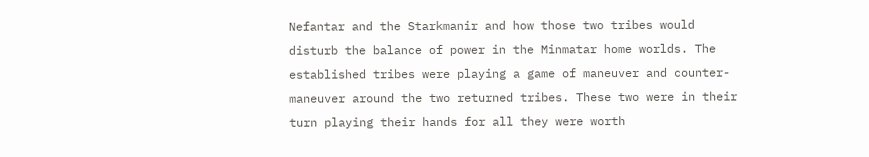Nefantar and the Starkmanir and how those two tribes would disturb the balance of power in the Minmatar home worlds. The established tribes were playing a game of maneuver and counter-maneuver around the two returned tribes. These two were in their turn playing their hands for all they were worth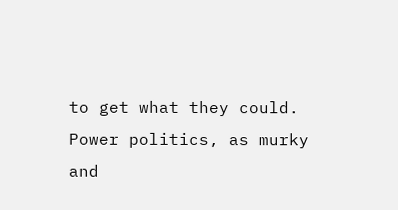to get what they could. Power politics, as murky and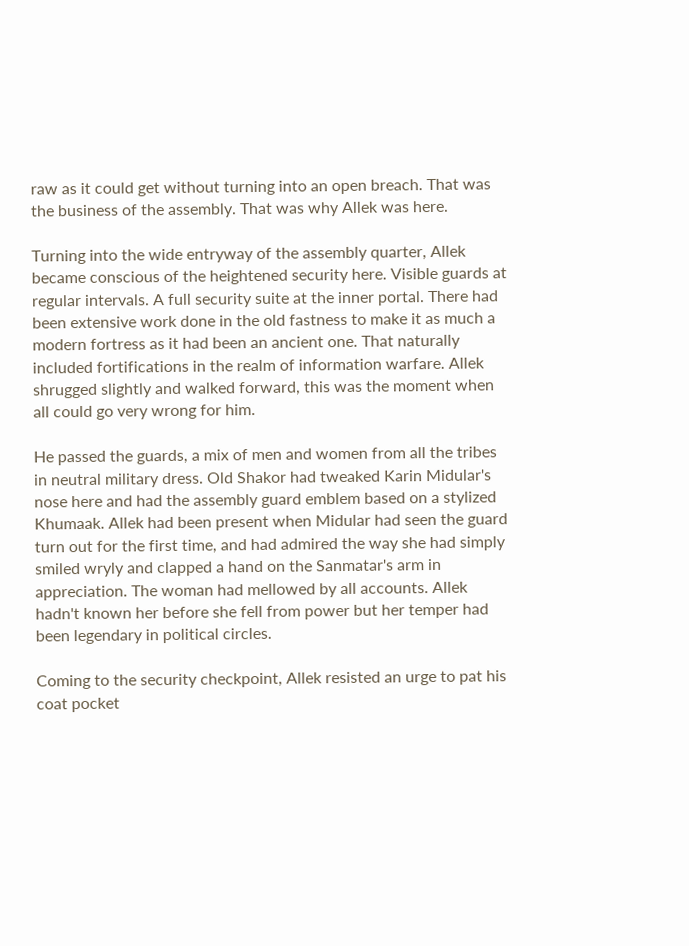raw as it could get without turning into an open breach. That was the business of the assembly. That was why Allek was here.

Turning into the wide entryway of the assembly quarter, Allek became conscious of the heightened security here. Visible guards at regular intervals. A full security suite at the inner portal. There had been extensive work done in the old fastness to make it as much a modern fortress as it had been an ancient one. That naturally included fortifications in the realm of information warfare. Allek shrugged slightly and walked forward, this was the moment when all could go very wrong for him.

He passed the guards, a mix of men and women from all the tribes in neutral military dress. Old Shakor had tweaked Karin Midular's nose here and had the assembly guard emblem based on a stylized Khumaak. Allek had been present when Midular had seen the guard turn out for the first time, and had admired the way she had simply smiled wryly and clapped a hand on the Sanmatar's arm in appreciation. The woman had mellowed by all accounts. Allek hadn't known her before she fell from power but her temper had been legendary in political circles.

Coming to the security checkpoint, Allek resisted an urge to pat his coat pocket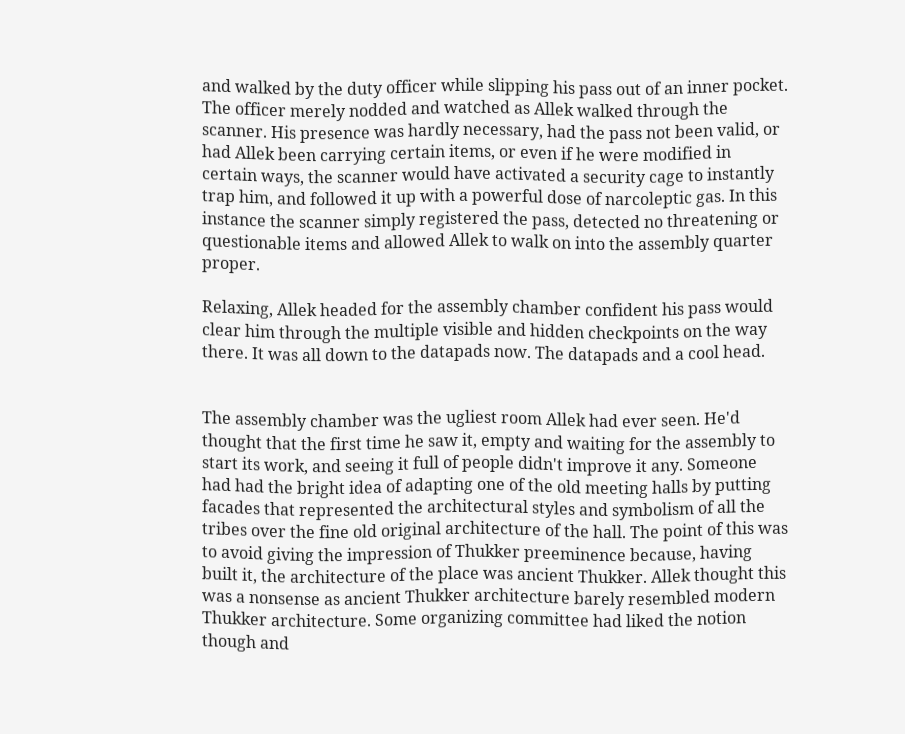and walked by the duty officer while slipping his pass out of an inner pocket. The officer merely nodded and watched as Allek walked through the scanner. His presence was hardly necessary, had the pass not been valid, or had Allek been carrying certain items, or even if he were modified in certain ways, the scanner would have activated a security cage to instantly trap him, and followed it up with a powerful dose of narcoleptic gas. In this instance the scanner simply registered the pass, detected no threatening or questionable items and allowed Allek to walk on into the assembly quarter proper.

Relaxing, Allek headed for the assembly chamber confident his pass would clear him through the multiple visible and hidden checkpoints on the way there. It was all down to the datapads now. The datapads and a cool head.


The assembly chamber was the ugliest room Allek had ever seen. He'd thought that the first time he saw it, empty and waiting for the assembly to start its work, and seeing it full of people didn't improve it any. Someone had had the bright idea of adapting one of the old meeting halls by putting facades that represented the architectural styles and symbolism of all the tribes over the fine old original architecture of the hall. The point of this was to avoid giving the impression of Thukker preeminence because, having built it, the architecture of the place was ancient Thukker. Allek thought this was a nonsense as ancient Thukker architecture barely resembled modern Thukker architecture. Some organizing committee had liked the notion though and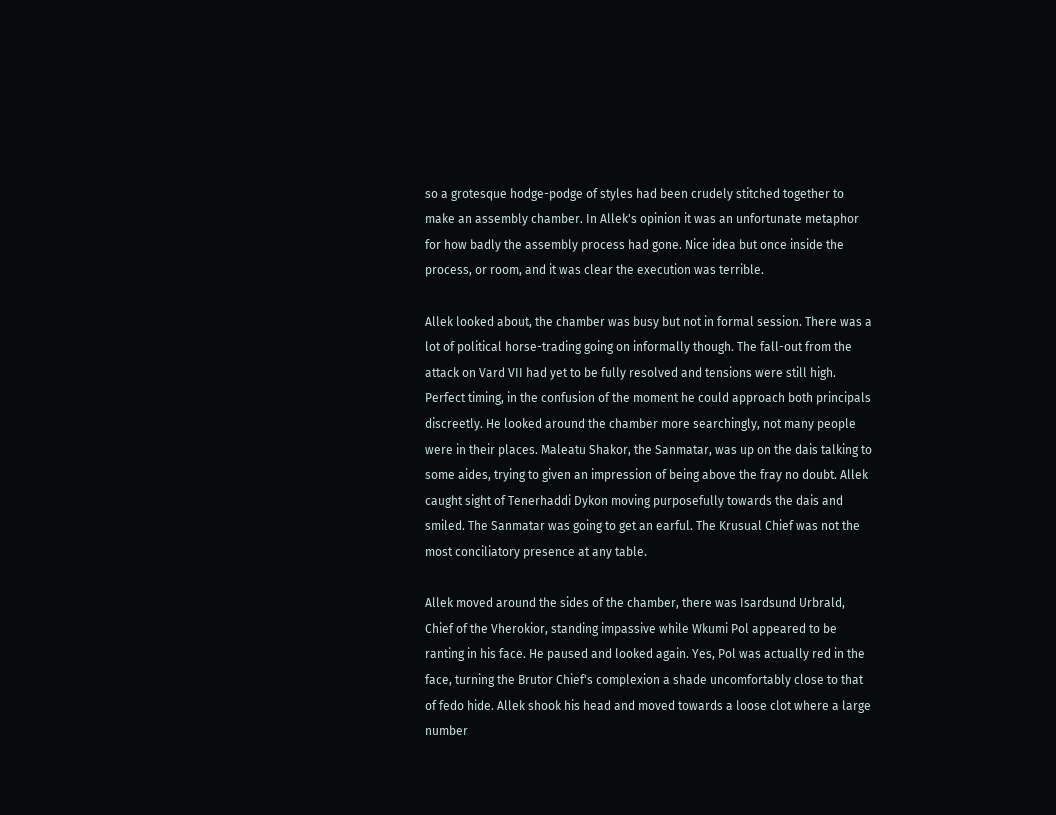so a grotesque hodge-podge of styles had been crudely stitched together to make an assembly chamber. In Allek's opinion it was an unfortunate metaphor for how badly the assembly process had gone. Nice idea but once inside the process, or room, and it was clear the execution was terrible.

Allek looked about, the chamber was busy but not in formal session. There was a lot of political horse-trading going on informally though. The fall-out from the attack on Vard VII had yet to be fully resolved and tensions were still high. Perfect timing, in the confusion of the moment he could approach both principals discreetly. He looked around the chamber more searchingly, not many people were in their places. Maleatu Shakor, the Sanmatar, was up on the dais talking to some aides, trying to given an impression of being above the fray no doubt. Allek caught sight of Tenerhaddi Dykon moving purposefully towards the dais and smiled. The Sanmatar was going to get an earful. The Krusual Chief was not the most conciliatory presence at any table.

Allek moved around the sides of the chamber, there was Isardsund Urbrald, Chief of the Vherokior, standing impassive while Wkumi Pol appeared to be ranting in his face. He paused and looked again. Yes, Pol was actually red in the face, turning the Brutor Chief's complexion a shade uncomfortably close to that of fedo hide. Allek shook his head and moved towards a loose clot where a large number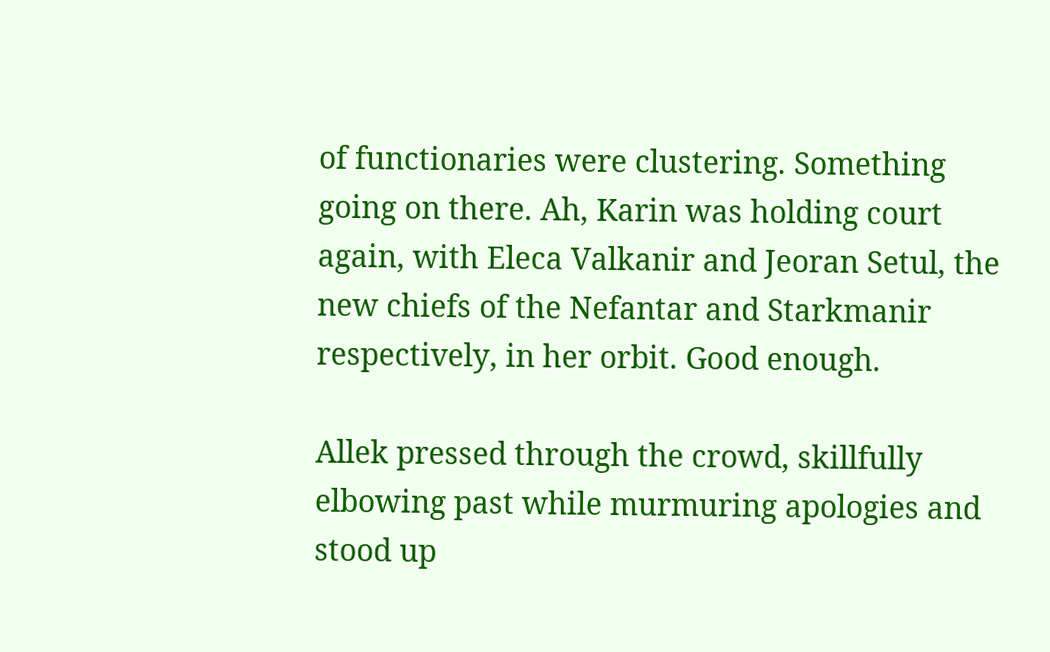of functionaries were clustering. Something going on there. Ah, Karin was holding court again, with Eleca Valkanir and Jeoran Setul, the new chiefs of the Nefantar and Starkmanir respectively, in her orbit. Good enough.

Allek pressed through the crowd, skillfully elbowing past while murmuring apologies and stood up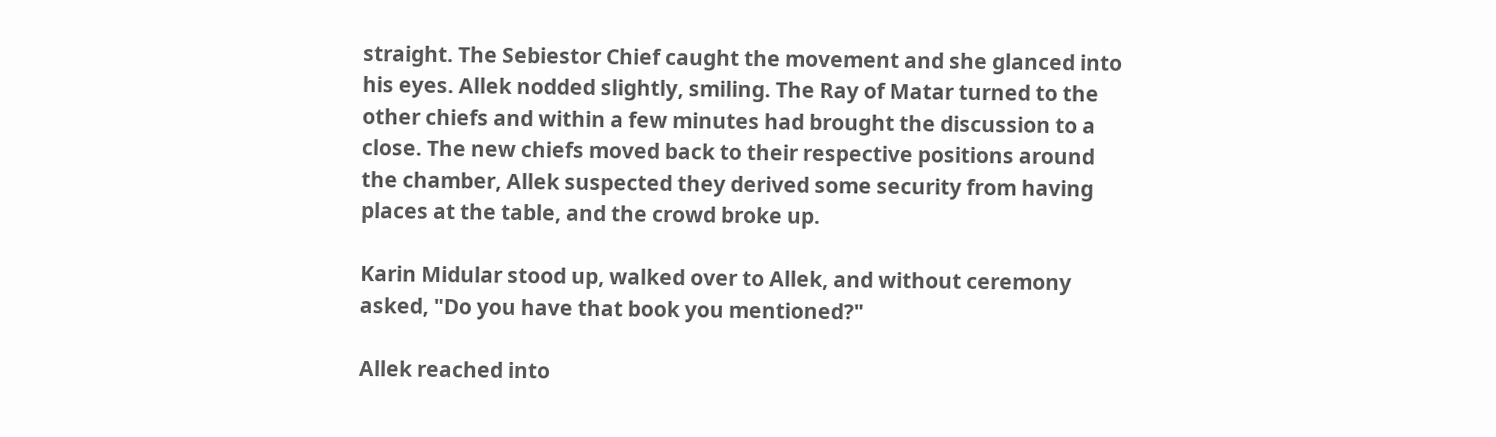straight. The Sebiestor Chief caught the movement and she glanced into his eyes. Allek nodded slightly, smiling. The Ray of Matar turned to the other chiefs and within a few minutes had brought the discussion to a close. The new chiefs moved back to their respective positions around the chamber, Allek suspected they derived some security from having places at the table, and the crowd broke up.

Karin Midular stood up, walked over to Allek, and without ceremony asked, "Do you have that book you mentioned?"

Allek reached into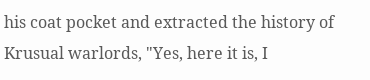his coat pocket and extracted the history of Krusual warlords, "Yes, here it is, I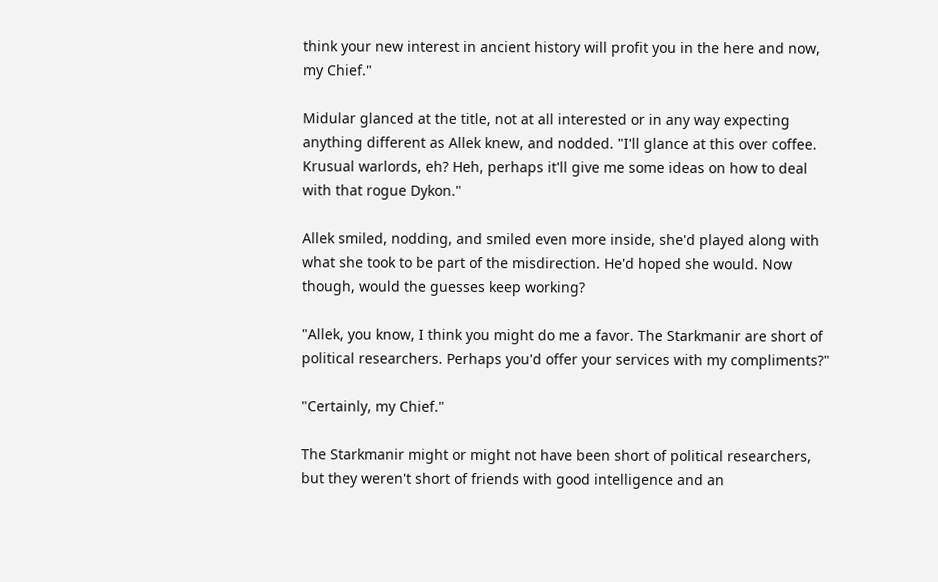think your new interest in ancient history will profit you in the here and now, my Chief."

Midular glanced at the title, not at all interested or in any way expecting anything different as Allek knew, and nodded. "I'll glance at this over coffee. Krusual warlords, eh? Heh, perhaps it'll give me some ideas on how to deal with that rogue Dykon."

Allek smiled, nodding, and smiled even more inside, she'd played along with what she took to be part of the misdirection. He'd hoped she would. Now though, would the guesses keep working?

"Allek, you know, I think you might do me a favor. The Starkmanir are short of political researchers. Perhaps you'd offer your services with my compliments?"

"Certainly, my Chief."

The Starkmanir might or might not have been short of political researchers, but they weren't short of friends with good intelligence and an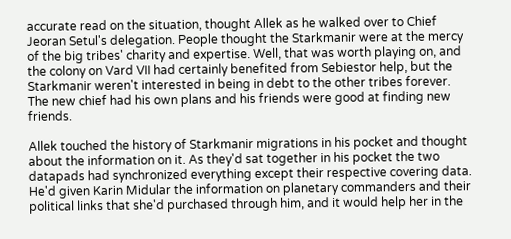accurate read on the situation, thought Allek as he walked over to Chief Jeoran Setul's delegation. People thought the Starkmanir were at the mercy of the big tribes' charity and expertise. Well, that was worth playing on, and the colony on Vard VII had certainly benefited from Sebiestor help, but the Starkmanir weren't interested in being in debt to the other tribes forever. The new chief had his own plans and his friends were good at finding new friends.

Allek touched the history of Starkmanir migrations in his pocket and thought about the information on it. As they'd sat together in his pocket the two datapads had synchronized everything except their respective covering data. He'd given Karin Midular the information on planetary commanders and their political links that she'd purchased through him, and it would help her in the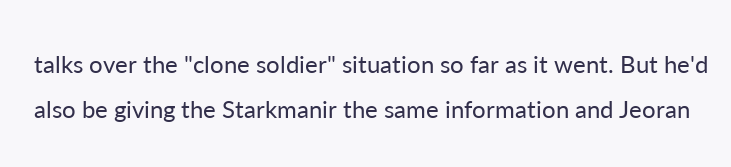talks over the "clone soldier" situation so far as it went. But he'd also be giving the Starkmanir the same information and Jeoran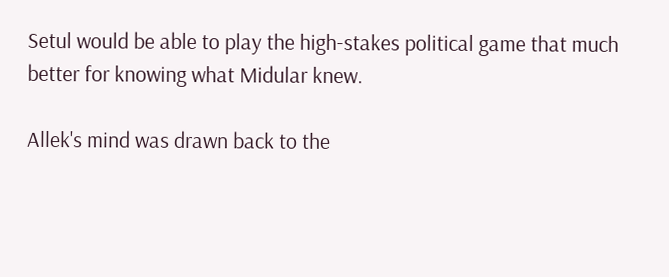Setul would be able to play the high-stakes political game that much better for knowing what Midular knew.

Allek's mind was drawn back to the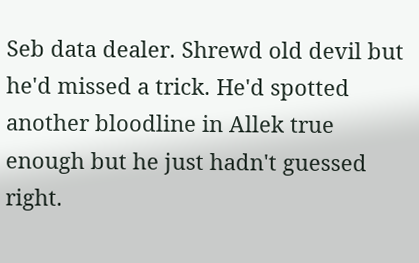Seb data dealer. Shrewd old devil but he'd missed a trick. He'd spotted another bloodline in Allek true enough but he just hadn't guessed right.